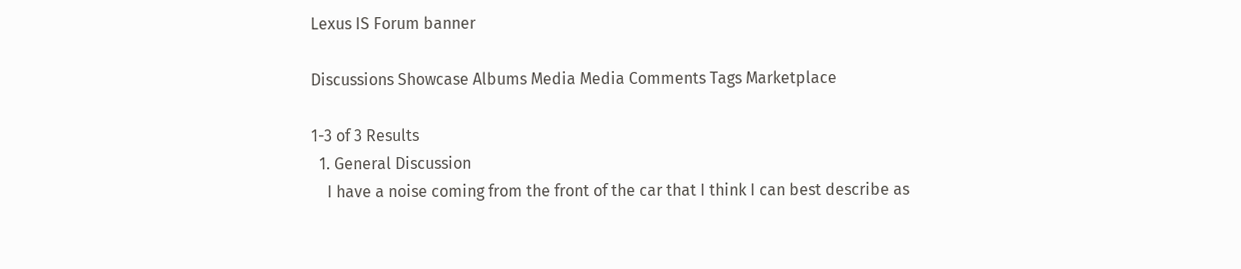Lexus IS Forum banner

Discussions Showcase Albums Media Media Comments Tags Marketplace

1-3 of 3 Results
  1. General Discussion
    I have a noise coming from the front of the car that I think I can best describe as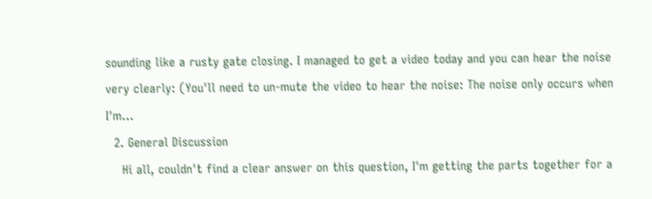sounding like a rusty gate closing. I managed to get a video today and you can hear the noise very clearly: (You'll need to un-mute the video to hear the noise: The noise only occurs when I'm...
  2. General Discussion
    Hi all, couldn't find a clear answer on this question, I'm getting the parts together for a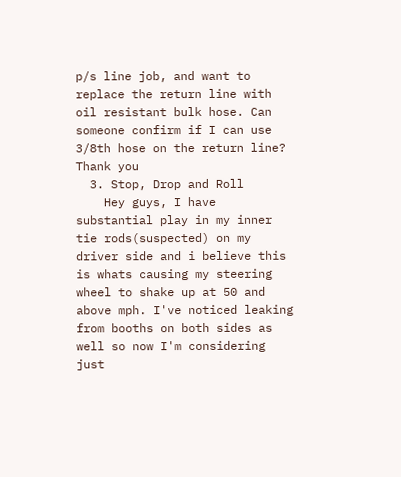p/s line job, and want to replace the return line with oil resistant bulk hose. Can someone confirm if I can use 3/8th hose on the return line? Thank you
  3. Stop, Drop and Roll
    Hey guys, I have substantial play in my inner tie rods(suspected) on my driver side and i believe this is whats causing my steering wheel to shake up at 50 and above mph. I've noticed leaking from booths on both sides as well so now I'm considering just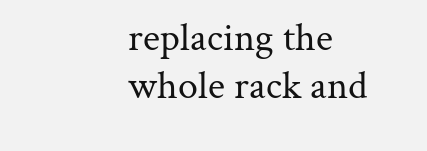replacing the whole rack and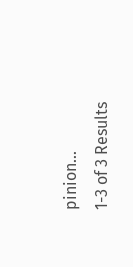pinion...
1-3 of 3 Results